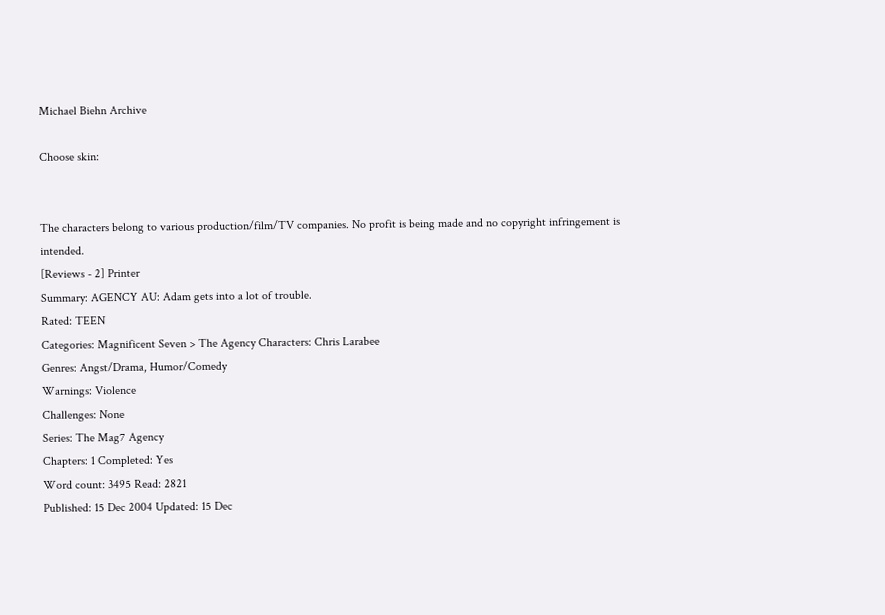Michael Biehn Archive

Choose skin:


The characters belong to various production/film/TV companies. No profit is being made and no copyright infringement is intended.
[Reviews - 2] Printer
Summary: AGENCY AU: Adam gets into a lot of trouble.
Rated: TEEN
Categories: Magnificent Seven > The Agency Characters: Chris Larabee
Genres: Angst/Drama, Humor/Comedy
Warnings: Violence
Challenges: None
Series: The Mag7 Agency
Chapters: 1 Completed: Yes
Word count: 3495 Read: 2821
Published: 15 Dec 2004 Updated: 15 Dec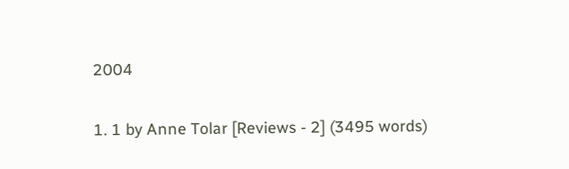2004

1. 1 by Anne Tolar [Reviews - 2] (3495 words)